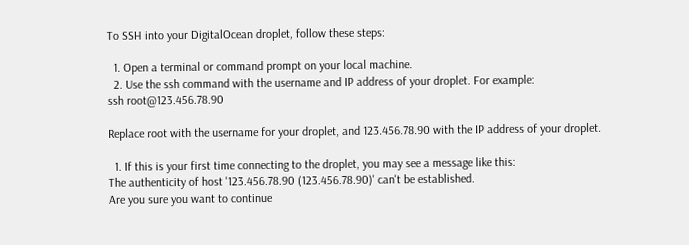To SSH into your DigitalOcean droplet, follow these steps:

  1. Open a terminal or command prompt on your local machine.
  2. Use the ssh command with the username and IP address of your droplet. For example:
ssh root@123.456.78.90

Replace root with the username for your droplet, and 123.456.78.90 with the IP address of your droplet.

  1. If this is your first time connecting to the droplet, you may see a message like this:
The authenticity of host '123.456.78.90 (123.456.78.90)' can't be established.
Are you sure you want to continue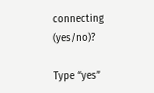connecting (yes/no)?

Type “yes”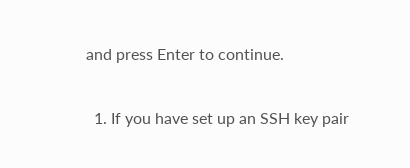and press Enter to continue.

  1. If you have set up an SSH key pair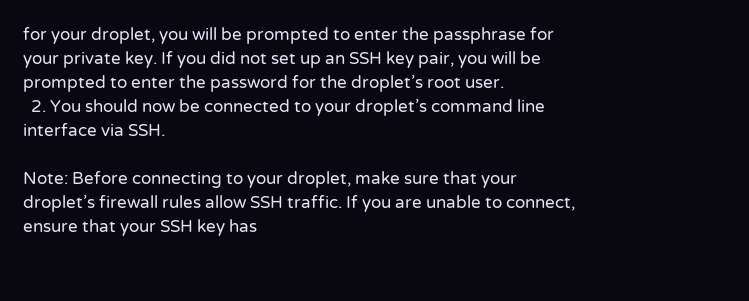for your droplet, you will be prompted to enter the passphrase for your private key. If you did not set up an SSH key pair, you will be prompted to enter the password for the droplet’s root user.
  2. You should now be connected to your droplet’s command line interface via SSH.

Note: Before connecting to your droplet, make sure that your droplet’s firewall rules allow SSH traffic. If you are unable to connect, ensure that your SSH key has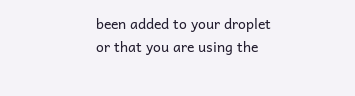been added to your droplet or that you are using the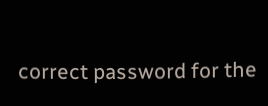correct password for the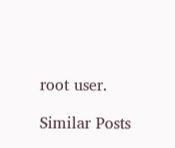root user.

Similar Posts